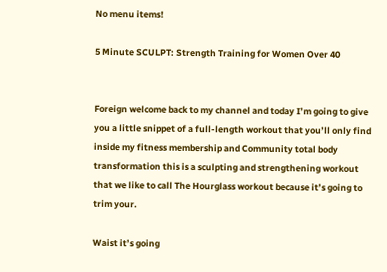No menu items!

5 Minute SCULPT: Strength Training for Women Over 40


Foreign welcome back to my channel and today I’m going to give you a little snippet of a full-length workout that you’ll only find inside my fitness membership and Community total body transformation this is a sculpting and strengthening workout that we like to call The Hourglass workout because it’s going to trim your.

Waist it’s going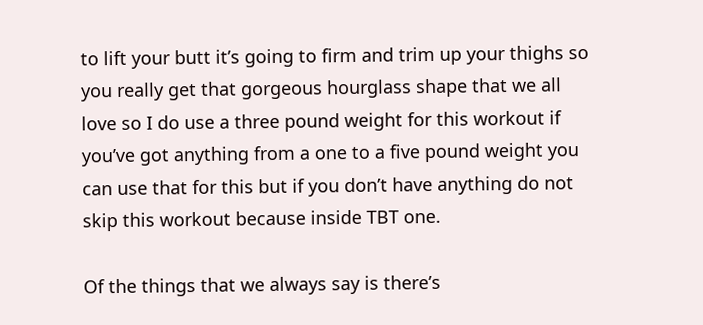to lift your butt it’s going to firm and trim up your thighs so you really get that gorgeous hourglass shape that we all love so I do use a three pound weight for this workout if you’ve got anything from a one to a five pound weight you can use that for this but if you don’t have anything do not skip this workout because inside TBT one.

Of the things that we always say is there’s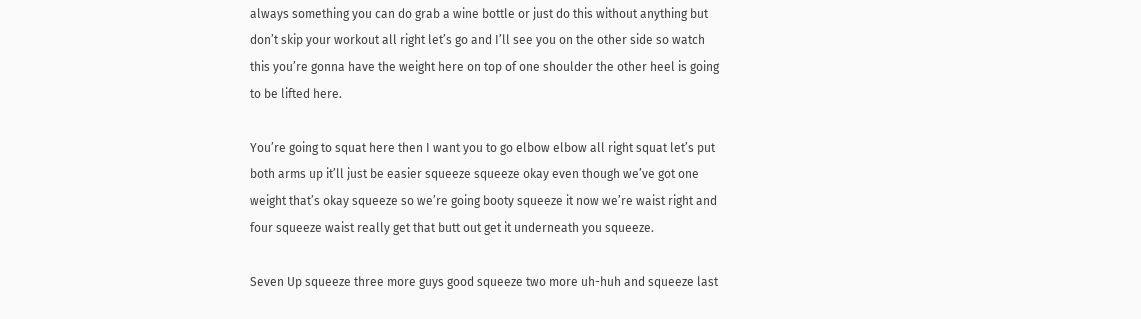always something you can do grab a wine bottle or just do this without anything but don’t skip your workout all right let’s go and I’ll see you on the other side so watch this you’re gonna have the weight here on top of one shoulder the other heel is going to be lifted here.

You’re going to squat here then I want you to go elbow elbow all right squat let’s put both arms up it’ll just be easier squeeze squeeze okay even though we’ve got one weight that’s okay squeeze so we’re going booty squeeze it now we’re waist right and four squeeze waist really get that butt out get it underneath you squeeze.

Seven Up squeeze three more guys good squeeze two more uh-huh and squeeze last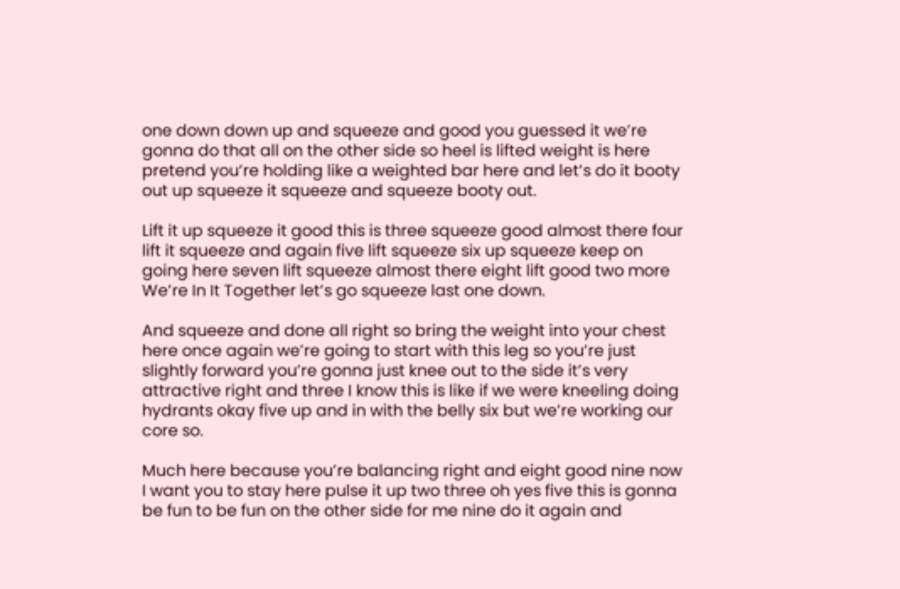one down down up and squeeze and good you guessed it we’re gonna do that all on the other side so heel is lifted weight is here pretend you’re holding like a weighted bar here and let’s do it booty out up squeeze it squeeze and squeeze booty out.

Lift it up squeeze it good this is three squeeze good almost there four lift it squeeze and again five lift squeeze six up squeeze keep on going here seven lift squeeze almost there eight lift good two more We’re In It Together let’s go squeeze last one down.

And squeeze and done all right so bring the weight into your chest here once again we’re going to start with this leg so you’re just slightly forward you’re gonna just knee out to the side it’s very attractive right and three I know this is like if we were kneeling doing hydrants okay five up and in with the belly six but we’re working our core so.

Much here because you’re balancing right and eight good nine now I want you to stay here pulse it up two three oh yes five this is gonna be fun to be fun on the other side for me nine do it again and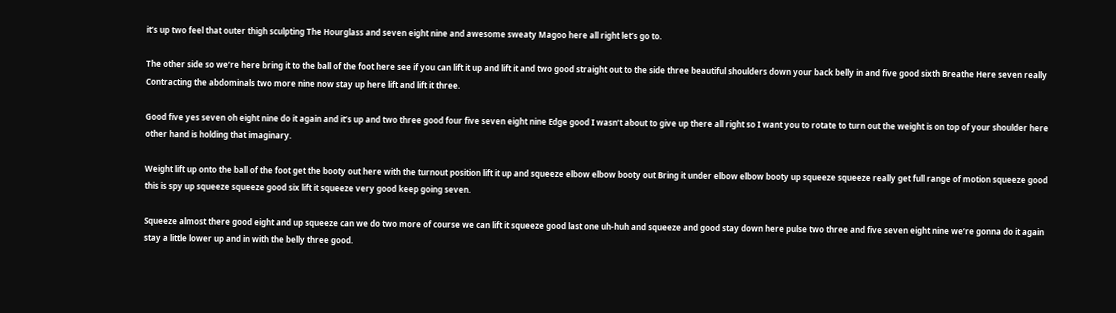it’s up two feel that outer thigh sculpting The Hourglass and seven eight nine and awesome sweaty Magoo here all right let’s go to.

The other side so we’re here bring it to the ball of the foot here see if you can lift it up and lift it and two good straight out to the side three beautiful shoulders down your back belly in and five good sixth Breathe Here seven really Contracting the abdominals two more nine now stay up here lift and lift it three.

Good five yes seven oh eight nine do it again and it’s up and two three good four five seven eight nine Edge good I wasn’t about to give up there all right so I want you to rotate to turn out the weight is on top of your shoulder here other hand is holding that imaginary.

Weight lift up onto the ball of the foot get the booty out here with the turnout position lift it up and squeeze elbow elbow booty out Bring it under elbow elbow booty up squeeze squeeze really get full range of motion squeeze good this is spy up squeeze squeeze good six lift it squeeze very good keep going seven.

Squeeze almost there good eight and up squeeze can we do two more of course we can lift it squeeze good last one uh-huh and squeeze and good stay down here pulse two three and five seven eight nine we’re gonna do it again stay a little lower up and in with the belly three good.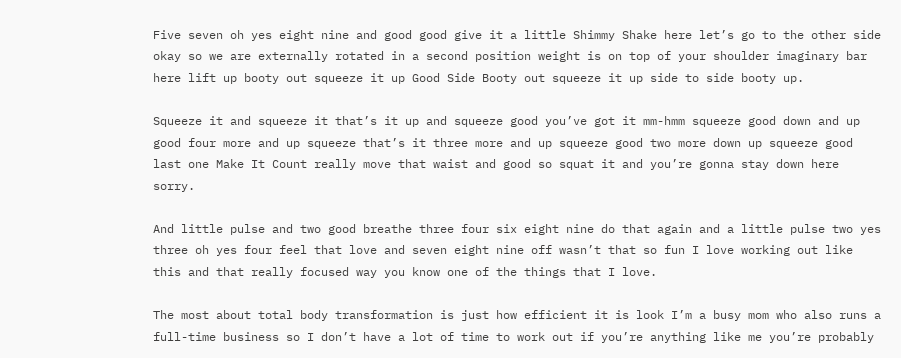Five seven oh yes eight nine and good good give it a little Shimmy Shake here let’s go to the other side okay so we are externally rotated in a second position weight is on top of your shoulder imaginary bar here lift up booty out squeeze it up Good Side Booty out squeeze it up side to side booty up.

Squeeze it and squeeze it that’s it up and squeeze good you’ve got it mm-hmm squeeze good down and up good four more and up squeeze that’s it three more and up squeeze good two more down up squeeze good last one Make It Count really move that waist and good so squat it and you’re gonna stay down here sorry.

And little pulse and two good breathe three four six eight nine do that again and a little pulse two yes three oh yes four feel that love and seven eight nine off wasn’t that so fun I love working out like this and that really focused way you know one of the things that I love.

The most about total body transformation is just how efficient it is look I’m a busy mom who also runs a full-time business so I don’t have a lot of time to work out if you’re anything like me you’re probably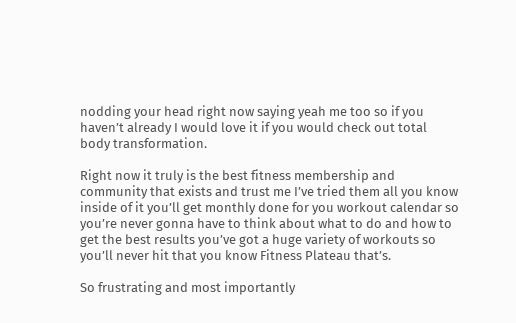nodding your head right now saying yeah me too so if you haven’t already I would love it if you would check out total body transformation.

Right now it truly is the best fitness membership and community that exists and trust me I’ve tried them all you know inside of it you’ll get monthly done for you workout calendar so you’re never gonna have to think about what to do and how to get the best results you’ve got a huge variety of workouts so you’ll never hit that you know Fitness Plateau that’s.

So frustrating and most importantly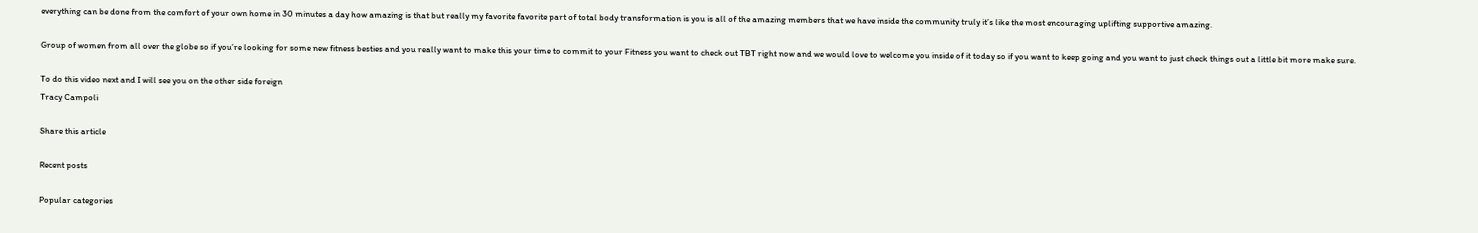everything can be done from the comfort of your own home in 30 minutes a day how amazing is that but really my favorite favorite part of total body transformation is you is all of the amazing members that we have inside the community truly it’s like the most encouraging uplifting supportive amazing.

Group of women from all over the globe so if you’re looking for some new fitness besties and you really want to make this your time to commit to your Fitness you want to check out TBT right now and we would love to welcome you inside of it today so if you want to keep going and you want to just check things out a little bit more make sure.

To do this video next and I will see you on the other side foreign
Tracy Campoli

Share this article

Recent posts

Popular categories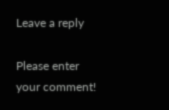Leave a reply

Please enter your comment!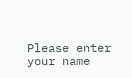Please enter your name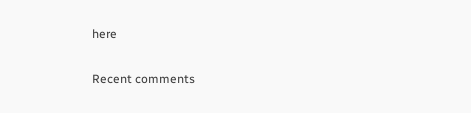here

Recent comments